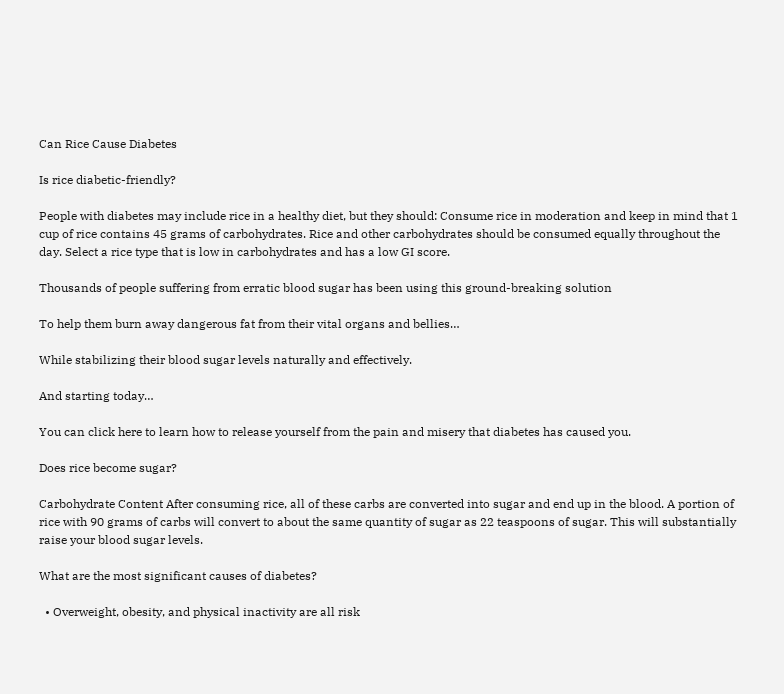Can Rice Cause Diabetes

Is rice diabetic-friendly?

People with diabetes may include rice in a healthy diet, but they should: Consume rice in moderation and keep in mind that 1 cup of rice contains 45 grams of carbohydrates. Rice and other carbohydrates should be consumed equally throughout the day. Select a rice type that is low in carbohydrates and has a low GI score.

Thousands of people suffering from erratic blood sugar has been using this ground-breaking solution

To help them burn away dangerous fat from their vital organs and bellies…

While stabilizing their blood sugar levels naturally and effectively.

And starting today…

You can click here to learn how to release yourself from the pain and misery that diabetes has caused you.

Does rice become sugar?

Carbohydrate Content After consuming rice, all of these carbs are converted into sugar and end up in the blood. A portion of rice with 90 grams of carbs will convert to about the same quantity of sugar as 22 teaspoons of sugar. This will substantially raise your blood sugar levels.

What are the most significant causes of diabetes?

  • Overweight, obesity, and physical inactivity are all risk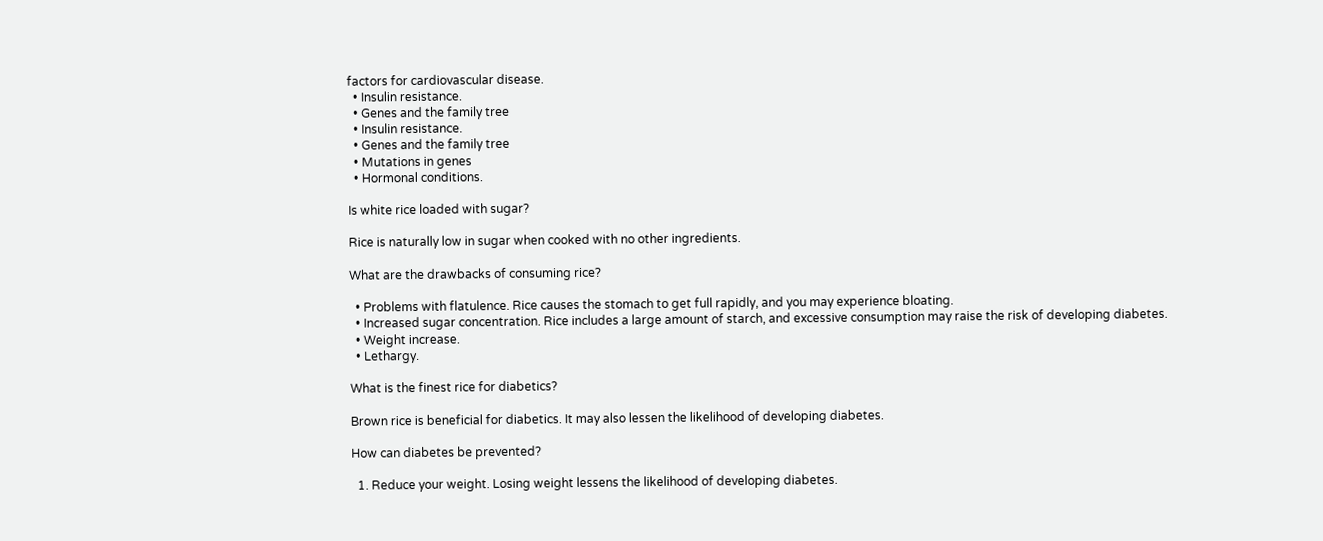factors for cardiovascular disease.
  • Insulin resistance.
  • Genes and the family tree
  • Insulin resistance.
  • Genes and the family tree
  • Mutations in genes
  • Hormonal conditions.

Is white rice loaded with sugar?

Rice is naturally low in sugar when cooked with no other ingredients.

What are the drawbacks of consuming rice?

  • Problems with flatulence. Rice causes the stomach to get full rapidly, and you may experience bloating.
  • Increased sugar concentration. Rice includes a large amount of starch, and excessive consumption may raise the risk of developing diabetes.
  • Weight increase.
  • Lethargy.

What is the finest rice for diabetics?

Brown rice is beneficial for diabetics. It may also lessen the likelihood of developing diabetes.

How can diabetes be prevented?

  1. Reduce your weight. Losing weight lessens the likelihood of developing diabetes.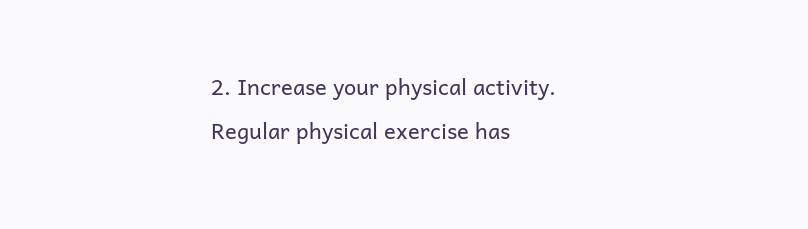2. Increase your physical activity. Regular physical exercise has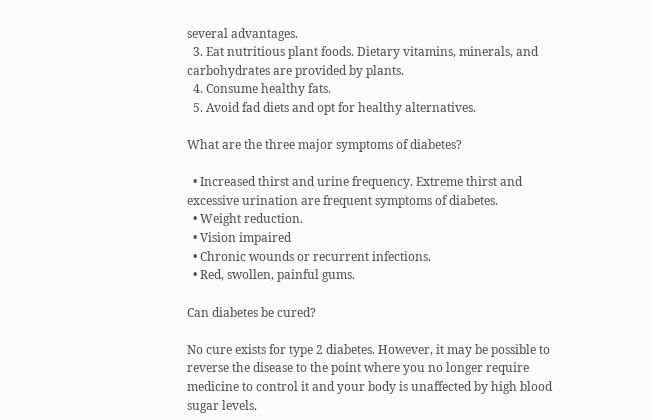several advantages.
  3. Eat nutritious plant foods. Dietary vitamins, minerals, and carbohydrates are provided by plants.
  4. Consume healthy fats.
  5. Avoid fad diets and opt for healthy alternatives.

What are the three major symptoms of diabetes?

  • Increased thirst and urine frequency. Extreme thirst and excessive urination are frequent symptoms of diabetes.
  • Weight reduction.
  • Vision impaired
  • Chronic wounds or recurrent infections.
  • Red, swollen, painful gums.

Can diabetes be cured?

No cure exists for type 2 diabetes. However, it may be possible to reverse the disease to the point where you no longer require medicine to control it and your body is unaffected by high blood sugar levels.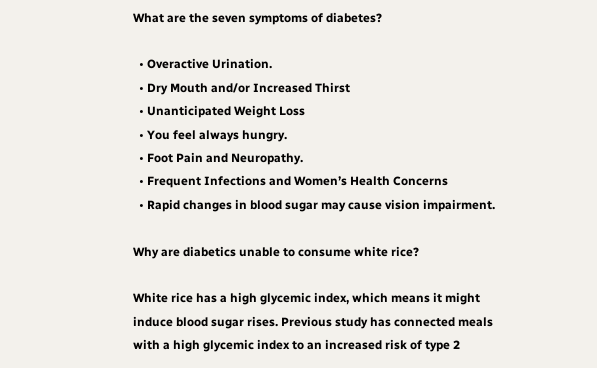What are the seven symptoms of diabetes?

  • Overactive Urination.
  • Dry Mouth and/or Increased Thirst
  • Unanticipated Weight Loss
  • You feel always hungry.
  • Foot Pain and Neuropathy.
  • Frequent Infections and Women’s Health Concerns
  • Rapid changes in blood sugar may cause vision impairment.

Why are diabetics unable to consume white rice?

White rice has a high glycemic index, which means it might induce blood sugar rises. Previous study has connected meals with a high glycemic index to an increased risk of type 2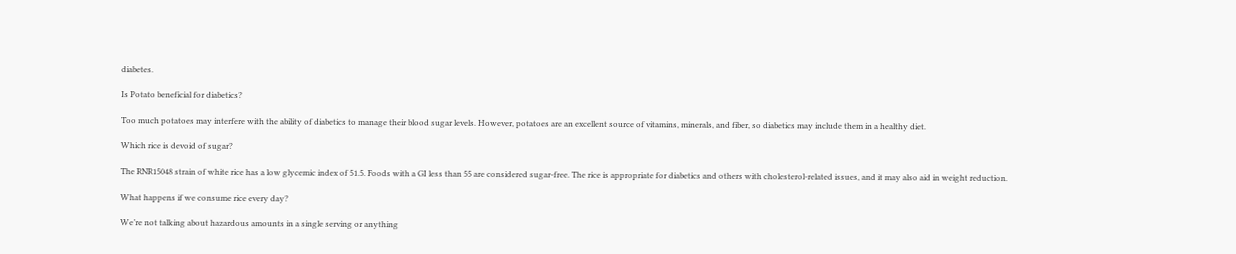diabetes.

Is Potato beneficial for diabetics?

Too much potatoes may interfere with the ability of diabetics to manage their blood sugar levels. However, potatoes are an excellent source of vitamins, minerals, and fiber, so diabetics may include them in a healthy diet.

Which rice is devoid of sugar?

The RNR15048 strain of white rice has a low glycemic index of 51.5. Foods with a GI less than 55 are considered sugar-free. The rice is appropriate for diabetics and others with cholesterol-related issues, and it may also aid in weight reduction.

What happens if we consume rice every day?

We’re not talking about hazardous amounts in a single serving or anything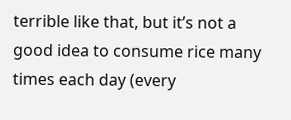terrible like that, but it’s not a good idea to consume rice many times each day (every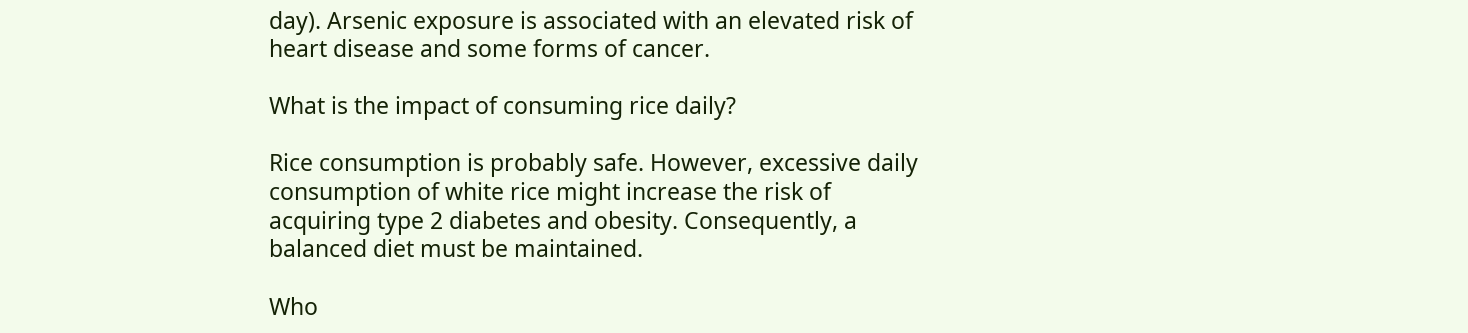day). Arsenic exposure is associated with an elevated risk of heart disease and some forms of cancer.

What is the impact of consuming rice daily?

Rice consumption is probably safe. However, excessive daily consumption of white rice might increase the risk of acquiring type 2 diabetes and obesity. Consequently, a balanced diet must be maintained.

Who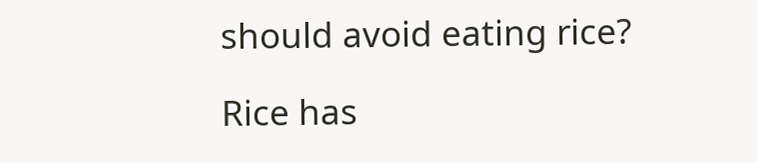should avoid eating rice?

Rice has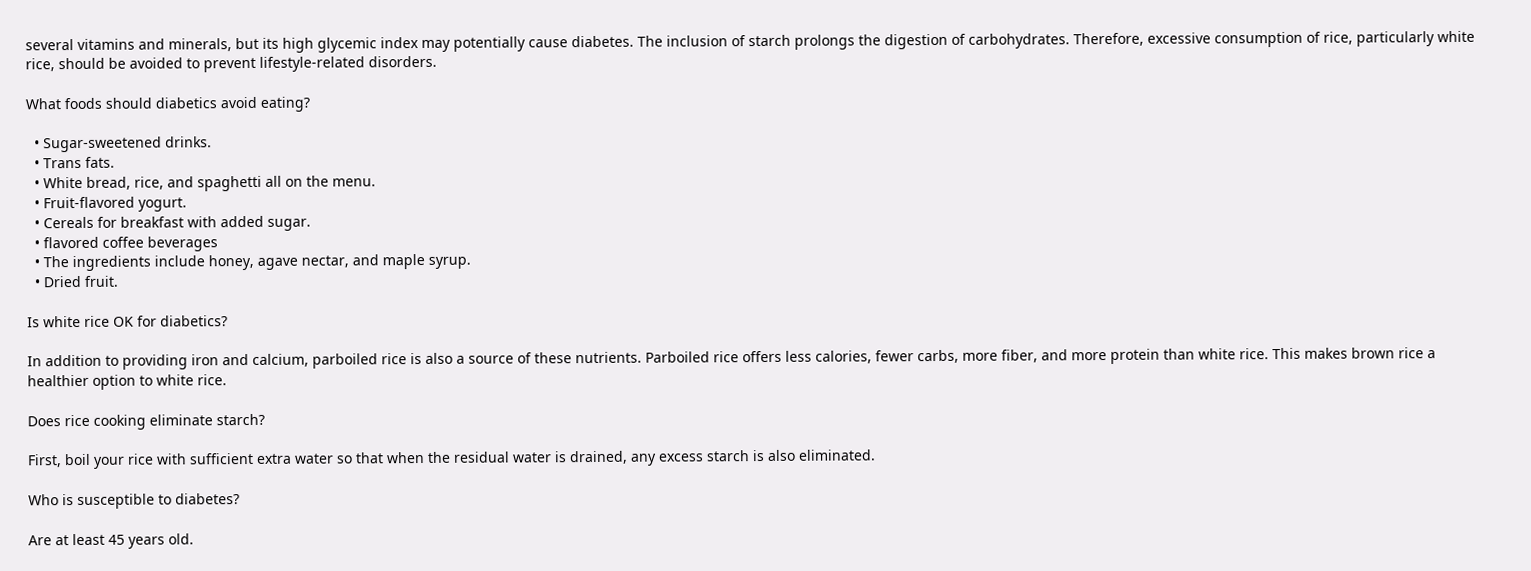several vitamins and minerals, but its high glycemic index may potentially cause diabetes. The inclusion of starch prolongs the digestion of carbohydrates. Therefore, excessive consumption of rice, particularly white rice, should be avoided to prevent lifestyle-related disorders.

What foods should diabetics avoid eating?

  • Sugar-sweetened drinks.
  • Trans fats.
  • White bread, rice, and spaghetti all on the menu.
  • Fruit-flavored yogurt.
  • Cereals for breakfast with added sugar.
  • flavored coffee beverages
  • The ingredients include honey, agave nectar, and maple syrup.
  • Dried fruit.

Is white rice OK for diabetics?

In addition to providing iron and calcium, parboiled rice is also a source of these nutrients. Parboiled rice offers less calories, fewer carbs, more fiber, and more protein than white rice. This makes brown rice a healthier option to white rice.

Does rice cooking eliminate starch?

First, boil your rice with sufficient extra water so that when the residual water is drained, any excess starch is also eliminated.

Who is susceptible to diabetes?

Are at least 45 years old.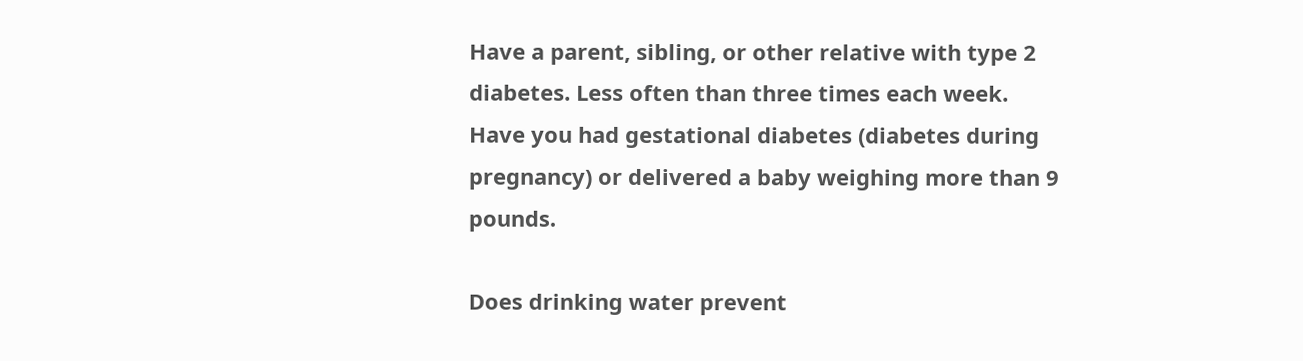Have a parent, sibling, or other relative with type 2 diabetes. Less often than three times each week. Have you had gestational diabetes (diabetes during pregnancy) or delivered a baby weighing more than 9 pounds.

Does drinking water prevent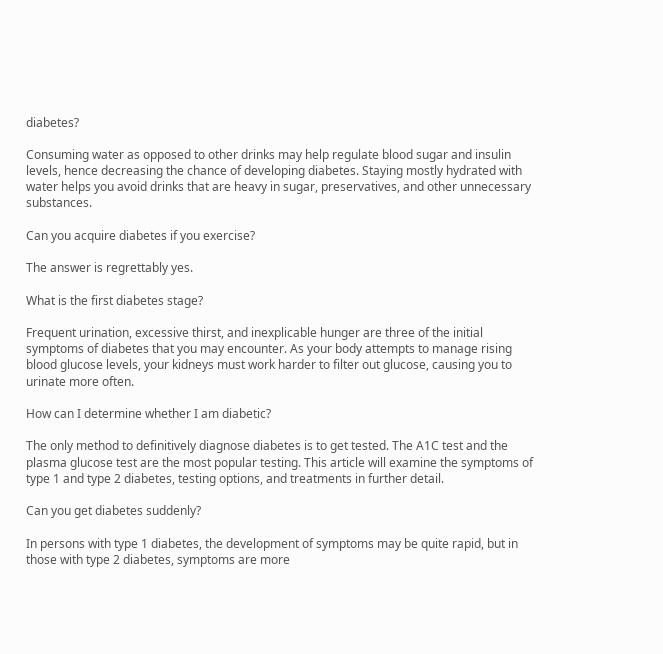diabetes?

Consuming water as opposed to other drinks may help regulate blood sugar and insulin levels, hence decreasing the chance of developing diabetes. Staying mostly hydrated with water helps you avoid drinks that are heavy in sugar, preservatives, and other unnecessary substances.

Can you acquire diabetes if you exercise?

The answer is regrettably yes.

What is the first diabetes stage?

Frequent urination, excessive thirst, and inexplicable hunger are three of the initial symptoms of diabetes that you may encounter. As your body attempts to manage rising blood glucose levels, your kidneys must work harder to filter out glucose, causing you to urinate more often.

How can I determine whether I am diabetic?

The only method to definitively diagnose diabetes is to get tested. The A1C test and the plasma glucose test are the most popular testing. This article will examine the symptoms of type 1 and type 2 diabetes, testing options, and treatments in further detail.

Can you get diabetes suddenly?

In persons with type 1 diabetes, the development of symptoms may be quite rapid, but in those with type 2 diabetes, symptoms are more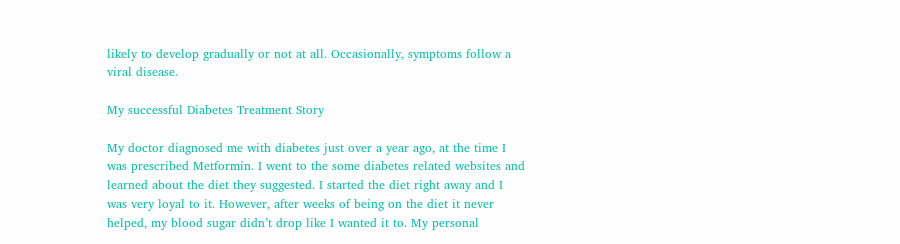likely to develop gradually or not at all. Occasionally, symptoms follow a viral disease.

My successful Diabetes Treatment Story

My doctor diagnosed me with diabetes just over a year ago, at the time I was prescribed Metformin. I went to the some diabetes related websites and learned about the diet they suggested. I started the diet right away and I was very loyal to it. However, after weeks of being on the diet it never helped, my blood sugar didn’t drop like I wanted it to. My personal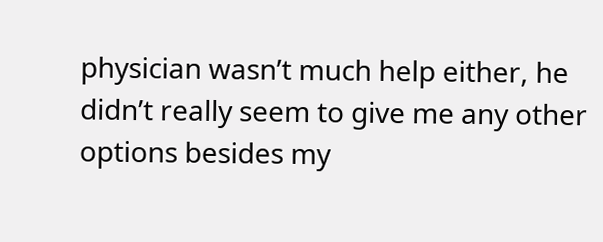physician wasn’t much help either, he didn’t really seem to give me any other options besides my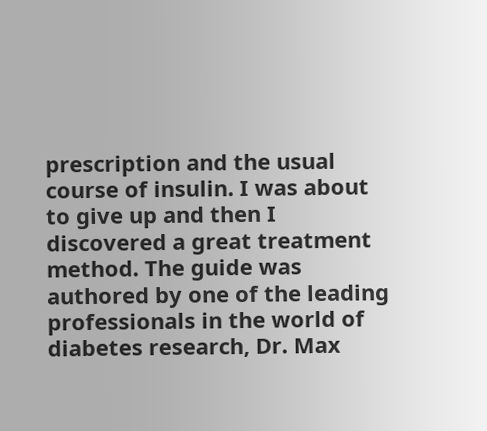prescription and the usual course of insulin. I was about to give up and then I discovered a great treatment method. The guide was authored by one of the leading professionals in the world of diabetes research, Dr. Max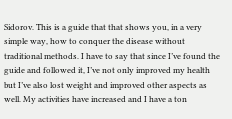Sidorov. This is a guide that that shows you, in a very simple way, how to conquer the disease without traditional methods. I have to say that since I’ve found the guide and followed it, I’ve not only improved my health but I’ve also lost weight and improved other aspects as well. My activities have increased and I have a ton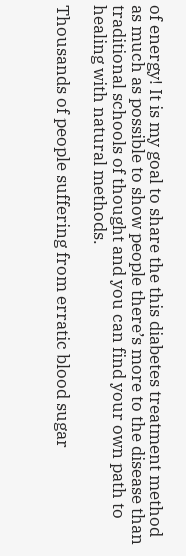of energy! It is my goal to share the this diabetes treatment method as much as possible to show people there’s more to the disease than traditional schools of thought and you can find your own path to healing with natural methods.

Thousands of people suffering from erratic blood sugar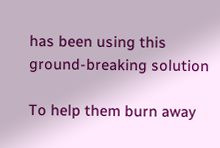has been using this ground-breaking solution

To help them burn away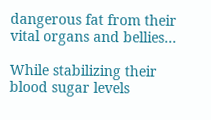dangerous fat from their vital organs and bellies…

While stabilizing their blood sugar levels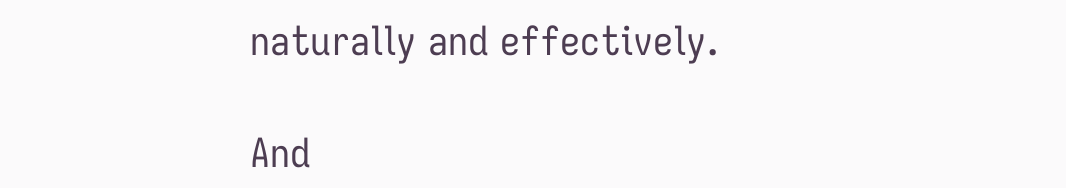naturally and effectively.

And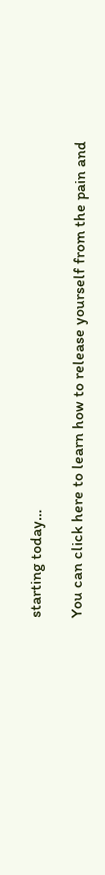starting today…

You can click here to learn how to release yourself from the pain and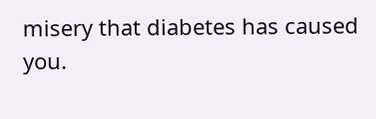misery that diabetes has caused you.